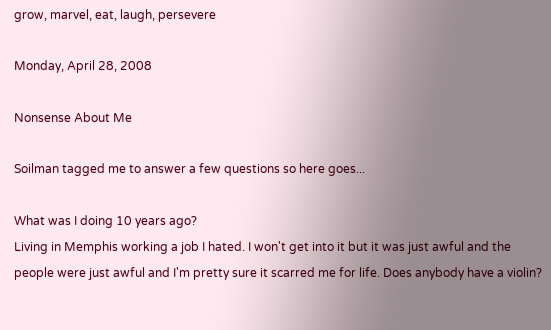grow, marvel, eat, laugh, persevere

Monday, April 28, 2008

Nonsense About Me

Soilman tagged me to answer a few questions so here goes...

What was I doing 10 years ago?
Living in Memphis working a job I hated. I won't get into it but it was just awful and the people were just awful and I'm pretty sure it scarred me for life. Does anybody have a violin?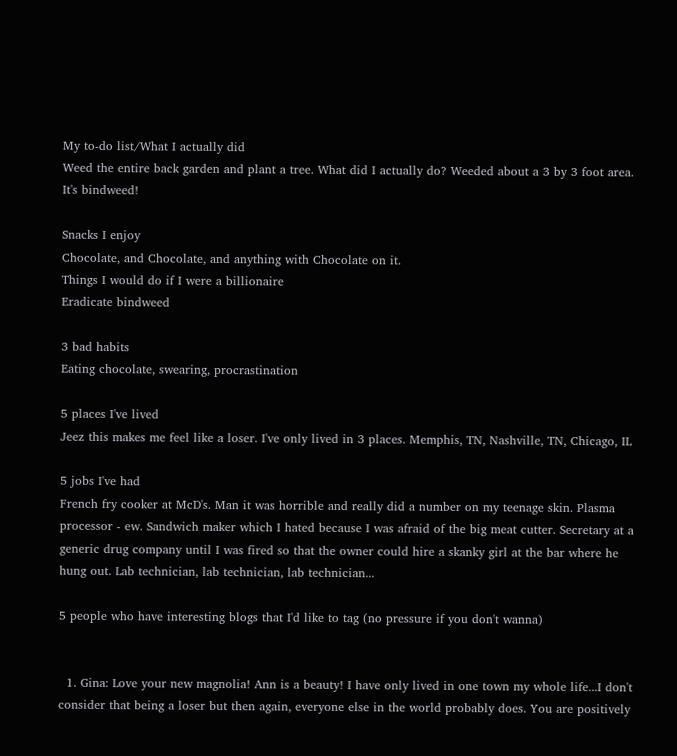My to-do list/What I actually did
Weed the entire back garden and plant a tree. What did I actually do? Weeded about a 3 by 3 foot area. It's bindweed!

Snacks I enjoy
Chocolate, and Chocolate, and anything with Chocolate on it.
Things I would do if I were a billionaire
Eradicate bindweed

3 bad habits
Eating chocolate, swearing, procrastination

5 places I've lived
Jeez this makes me feel like a loser. I've only lived in 3 places. Memphis, TN, Nashville, TN, Chicago, IL

5 jobs I've had
French fry cooker at McD's. Man it was horrible and really did a number on my teenage skin. Plasma processor - ew. Sandwich maker which I hated because I was afraid of the big meat cutter. Secretary at a generic drug company until I was fired so that the owner could hire a skanky girl at the bar where he hung out. Lab technician, lab technician, lab technician...

5 people who have interesting blogs that I'd like to tag (no pressure if you don't wanna)


  1. Gina: Love your new magnolia! Ann is a beauty! I have only lived in one town my whole life...I don't consider that being a loser but then again, everyone else in the world probably does. You are positively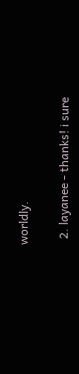worldly.

  2. layanee - thanks! i sure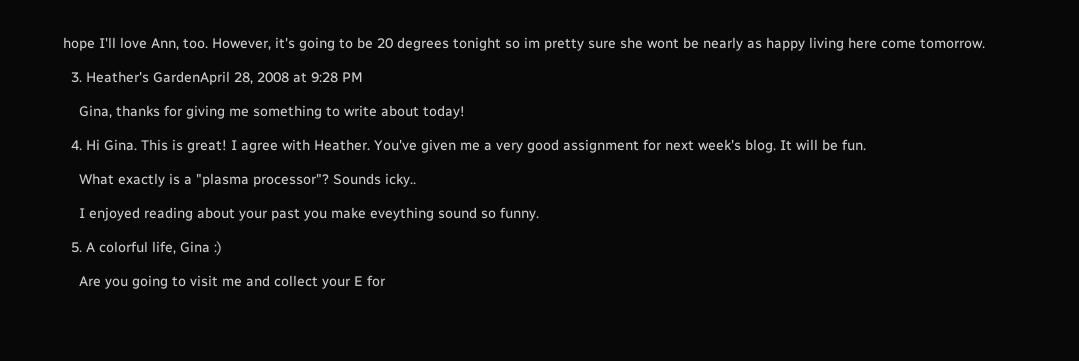hope I'll love Ann, too. However, it's going to be 20 degrees tonight so im pretty sure she wont be nearly as happy living here come tomorrow.

  3. Heather's GardenApril 28, 2008 at 9:28 PM

    Gina, thanks for giving me something to write about today!

  4. Hi Gina. This is great! I agree with Heather. You've given me a very good assignment for next week's blog. It will be fun.

    What exactly is a "plasma processor"? Sounds icky..

    I enjoyed reading about your past you make eveything sound so funny.

  5. A colorful life, Gina :)

    Are you going to visit me and collect your E for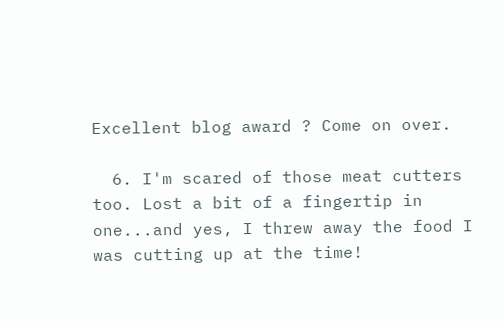Excellent blog award ? Come on over.

  6. I'm scared of those meat cutters too. Lost a bit of a fingertip in one...and yes, I threw away the food I was cutting up at the time!